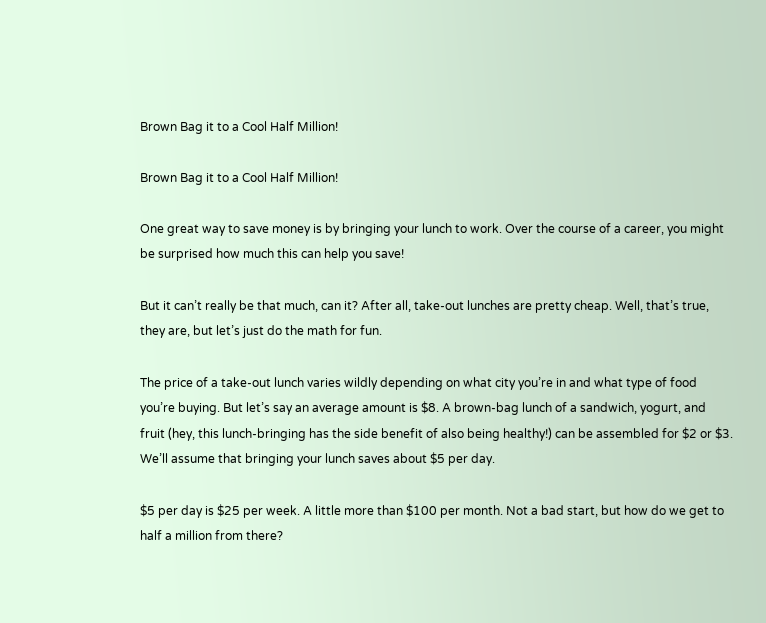Brown Bag it to a Cool Half Million!

Brown Bag it to a Cool Half Million!

One great way to save money is by bringing your lunch to work. Over the course of a career, you might be surprised how much this can help you save!

But it can’t really be that much, can it? After all, take-out lunches are pretty cheap. Well, that’s true, they are, but let’s just do the math for fun.

The price of a take-out lunch varies wildly depending on what city you’re in and what type of food you’re buying. But let’s say an average amount is $8. A brown-bag lunch of a sandwich, yogurt, and fruit (hey, this lunch-bringing has the side benefit of also being healthy!) can be assembled for $2 or $3. We’ll assume that bringing your lunch saves about $5 per day.

$5 per day is $25 per week. A little more than $100 per month. Not a bad start, but how do we get to half a million from there?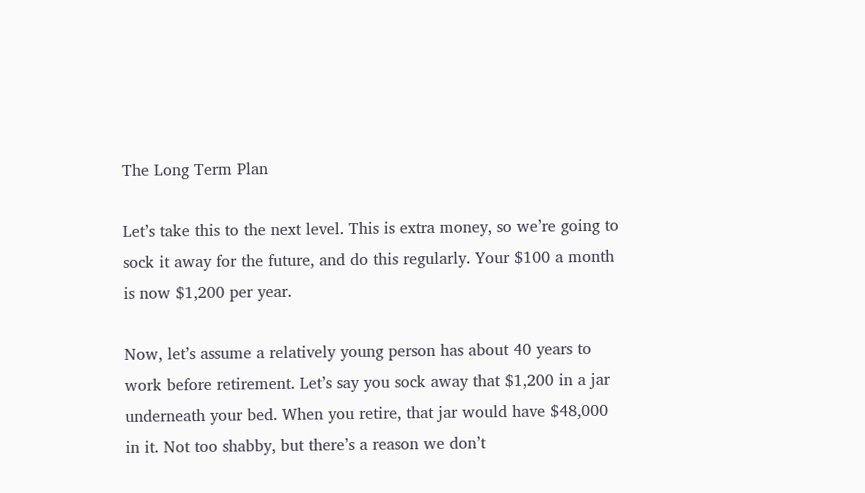The Long Term Plan

Let’s take this to the next level. This is extra money, so we’re going to sock it away for the future, and do this regularly. Your $100 a month is now $1,200 per year.

Now, let’s assume a relatively young person has about 40 years to work before retirement. Let’s say you sock away that $1,200 in a jar underneath your bed. When you retire, that jar would have $48,000 in it. Not too shabby, but there’s a reason we don’t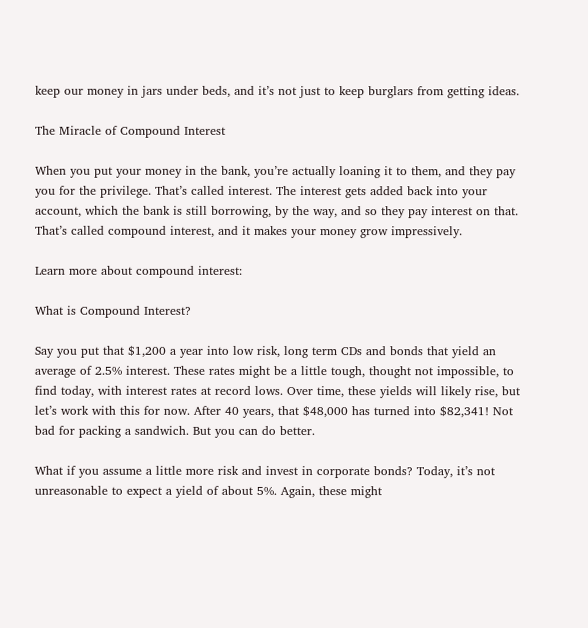keep our money in jars under beds, and it’s not just to keep burglars from getting ideas.

The Miracle of Compound Interest

When you put your money in the bank, you’re actually loaning it to them, and they pay you for the privilege. That’s called interest. The interest gets added back into your account, which the bank is still borrowing, by the way, and so they pay interest on that. That’s called compound interest, and it makes your money grow impressively.

Learn more about compound interest:

What is Compound Interest?

Say you put that $1,200 a year into low risk, long term CDs and bonds that yield an average of 2.5% interest. These rates might be a little tough, thought not impossible, to find today, with interest rates at record lows. Over time, these yields will likely rise, but let’s work with this for now. After 40 years, that $48,000 has turned into $82,341! Not bad for packing a sandwich. But you can do better.

What if you assume a little more risk and invest in corporate bonds? Today, it’s not unreasonable to expect a yield of about 5%. Again, these might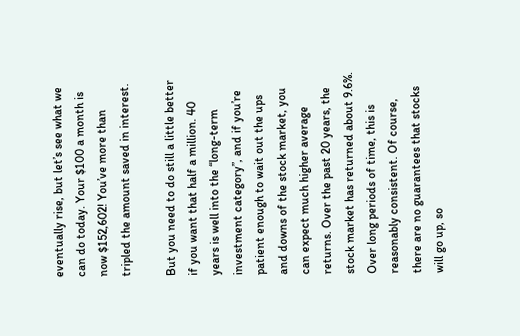eventually rise, but let’s see what we can do today. Your $100 a month is now $152,602! You’ve more than tripled the amount saved in interest.

But you need to do still a little better if you want that half a million. 40 years is well into the “long-term investment category”, and if you’re patient enough to wait out the ups and downs of the stock market, you can expect much higher average returns. Over the past 20 years, the stock market has returned about 9.6%. Over long periods of time, this is reasonably consistent. Of course, there are no guarantees that stocks will go up, so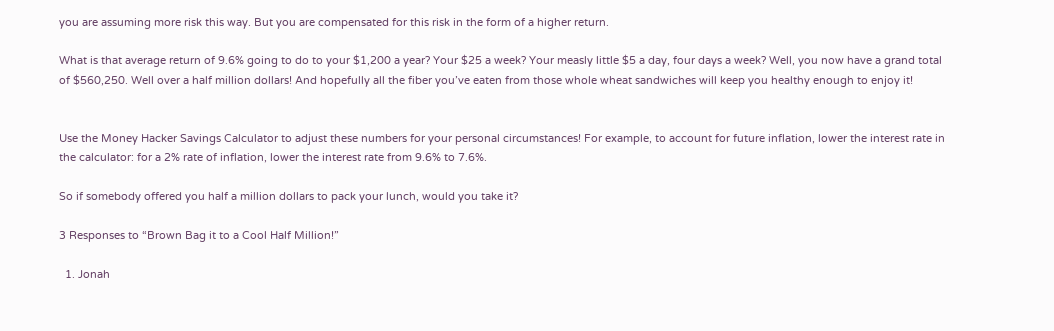you are assuming more risk this way. But you are compensated for this risk in the form of a higher return.

What is that average return of 9.6% going to do to your $1,200 a year? Your $25 a week? Your measly little $5 a day, four days a week? Well, you now have a grand total of $560,250. Well over a half million dollars! And hopefully all the fiber you’ve eaten from those whole wheat sandwiches will keep you healthy enough to enjoy it!


Use the Money Hacker Savings Calculator to adjust these numbers for your personal circumstances! For example, to account for future inflation, lower the interest rate in the calculator: for a 2% rate of inflation, lower the interest rate from 9.6% to 7.6%.

So if somebody offered you half a million dollars to pack your lunch, would you take it?

3 Responses to “Brown Bag it to a Cool Half Million!”

  1. Jonah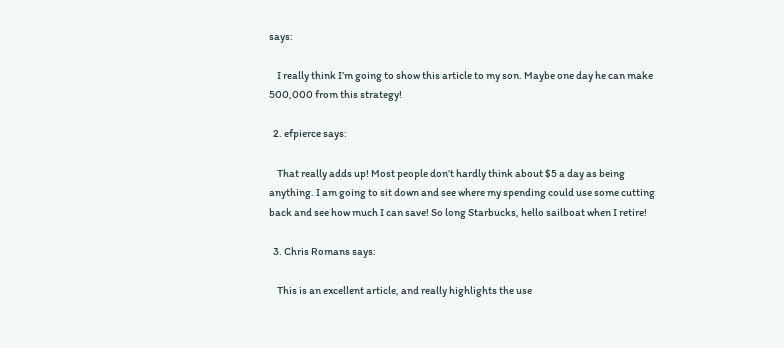says:

    I really think I’m going to show this article to my son. Maybe one day he can make 500,000 from this strategy!

  2. efpierce says:

    That really adds up! Most people don’t hardly think about $5 a day as being anything. I am going to sit down and see where my spending could use some cutting back and see how much I can save! So long Starbucks, hello sailboat when I retire!

  3. Chris Romans says:

    This is an excellent article, and really highlights the use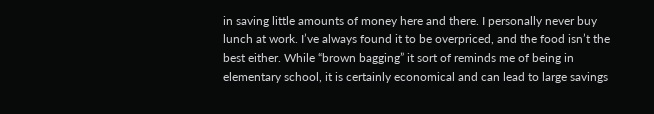in saving little amounts of money here and there. I personally never buy lunch at work. I’ve always found it to be overpriced, and the food isn’t the best either. While “brown bagging” it sort of reminds me of being in elementary school, it is certainly economical and can lead to large savings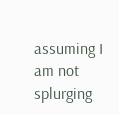assuming I am not splurging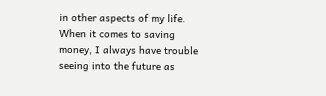in other aspects of my life. When it comes to saving money, I always have trouble seeing into the future as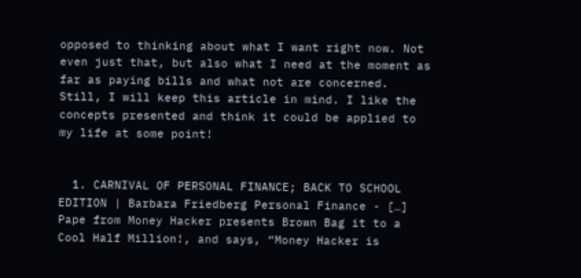opposed to thinking about what I want right now. Not even just that, but also what I need at the moment as far as paying bills and what not are concerned. Still, I will keep this article in mind. I like the concepts presented and think it could be applied to my life at some point!


  1. CARNIVAL OF PERSONAL FINANCE; BACK TO SCHOOL EDITION | Barbara Friedberg Personal Finance - […] Pape from Money Hacker presents Brown Bag it to a Cool Half Million!, and says, “Money Hacker is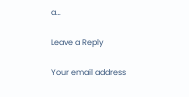a…

Leave a Reply

Your email address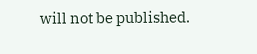will not be published.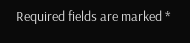Required fields are marked *